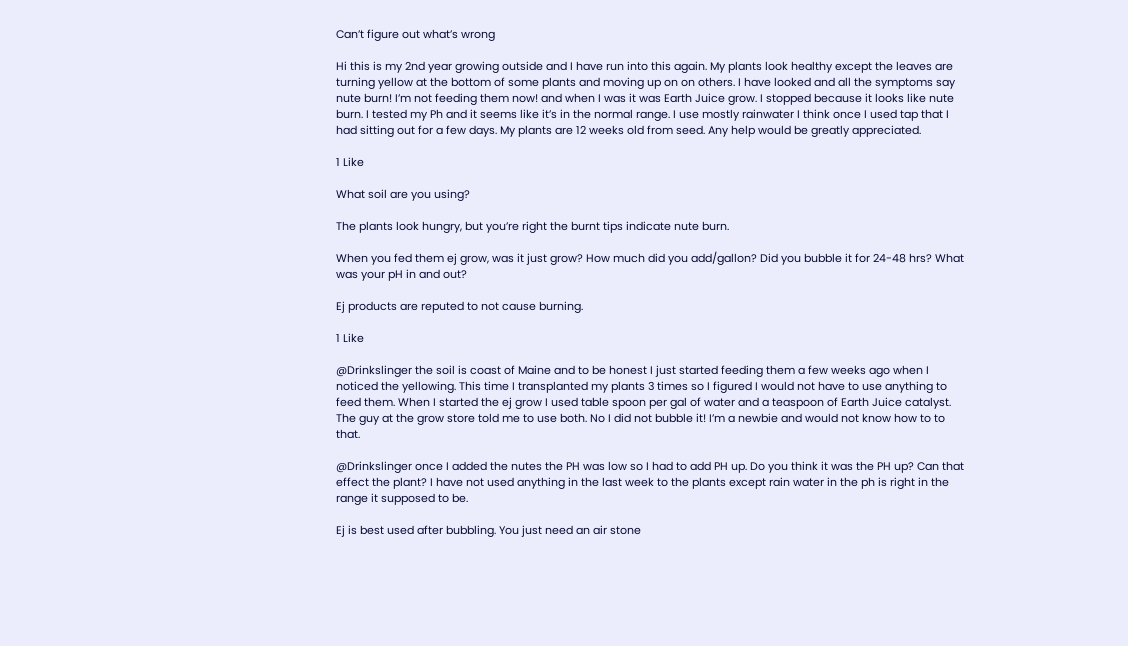Can’t figure out what’s wrong

Hi this is my 2nd year growing outside and I have run into this again. My plants look healthy except the leaves are turning yellow at the bottom of some plants and moving up on on others. I have looked and all the symptoms say nute burn! I’m not feeding them now! and when I was it was Earth Juice grow. I stopped because it looks like nute burn. I tested my Ph and it seems like it’s in the normal range. I use mostly rainwater I think once I used tap that I had sitting out for a few days. My plants are 12 weeks old from seed. Any help would be greatly appreciated.

1 Like

What soil are you using?

The plants look hungry, but you’re right the burnt tips indicate nute burn.

When you fed them ej grow, was it just grow? How much did you add/gallon? Did you bubble it for 24-48 hrs? What was your pH in and out?

Ej products are reputed to not cause burning.

1 Like

@Drinkslinger the soil is coast of Maine and to be honest I just started feeding them a few weeks ago when I noticed the yellowing. This time I transplanted my plants 3 times so I figured I would not have to use anything to feed them. When I started the ej grow I used table spoon per gal of water and a teaspoon of Earth Juice catalyst. The guy at the grow store told me to use both. No I did not bubble it! I’m a newbie and would not know how to to that.

@Drinkslinger once I added the nutes the PH was low so I had to add PH up. Do you think it was the PH up? Can that effect the plant? I have not used anything in the last week to the plants except rain water in the ph is right in the range it supposed to be.

Ej is best used after bubbling. You just need an air stone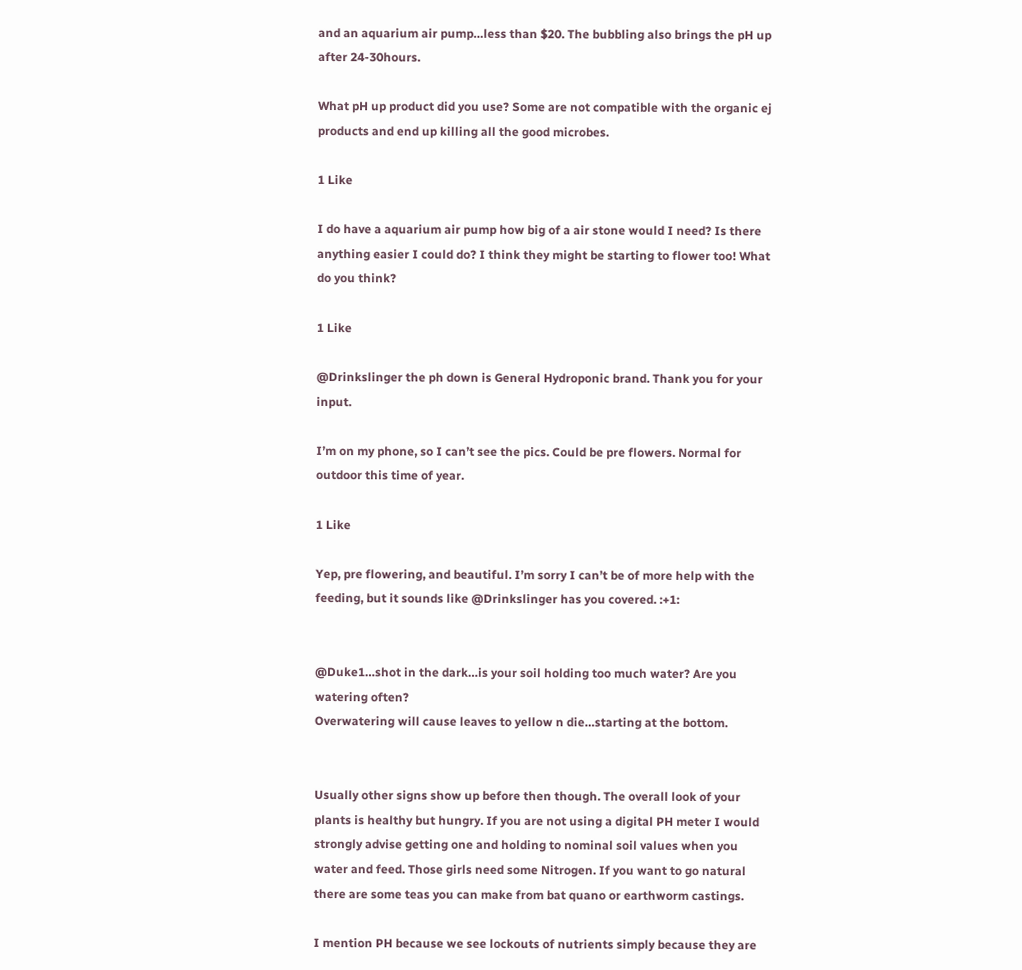and an aquarium air pump…less than $20. The bubbling also brings the pH up after 24-30hours.

What pH up product did you use? Some are not compatible with the organic ej products and end up killing all the good microbes.

1 Like

I do have a aquarium air pump how big of a air stone would I need? Is there anything easier I could do? I think they might be starting to flower too! What do you think?

1 Like

@Drinkslinger the ph down is General Hydroponic brand. Thank you for your input.

I’m on my phone, so I can’t see the pics. Could be pre flowers. Normal for outdoor this time of year.

1 Like

Yep, pre flowering, and beautiful. I’m sorry I can’t be of more help with the feeding, but it sounds like @Drinkslinger has you covered. :+1:


@Duke1…shot in the dark…is your soil holding too much water? Are you watering often?
Overwatering will cause leaves to yellow n die…starting at the bottom.


Usually other signs show up before then though. The overall look of your plants is healthy but hungry. If you are not using a digital PH meter I would strongly advise getting one and holding to nominal soil values when you water and feed. Those girls need some Nitrogen. If you want to go natural there are some teas you can make from bat quano or earthworm castings.

I mention PH because we see lockouts of nutrients simply because they are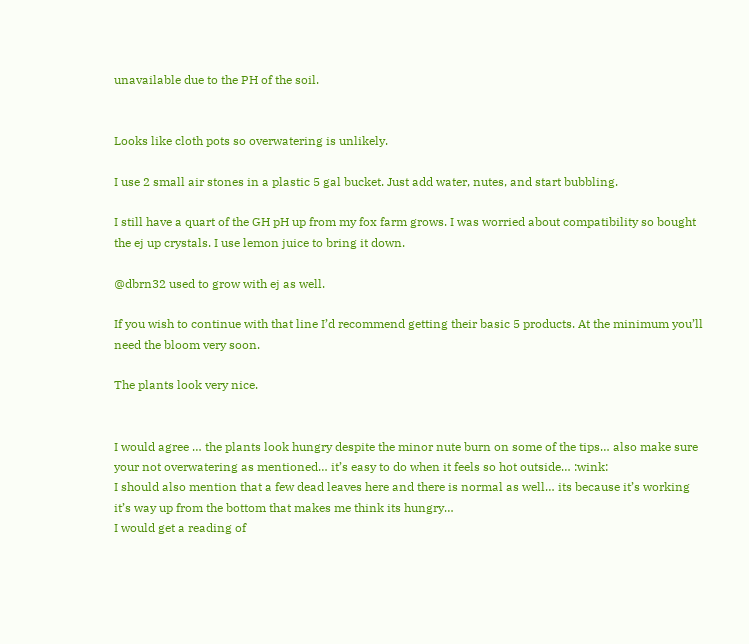unavailable due to the PH of the soil.


Looks like cloth pots so overwatering is unlikely.

I use 2 small air stones in a plastic 5 gal bucket. Just add water, nutes, and start bubbling.

I still have a quart of the GH pH up from my fox farm grows. I was worried about compatibility so bought the ej up crystals. I use lemon juice to bring it down.

@dbrn32 used to grow with ej as well.

If you wish to continue with that line I’d recommend getting their basic 5 products. At the minimum you’ll need the bloom very soon.

The plants look very nice.


I would agree … the plants look hungry despite the minor nute burn on some of the tips… also make sure your not overwatering as mentioned… it’s easy to do when it feels so hot outside… :wink:
I should also mention that a few dead leaves here and there is normal as well… its because it’s working it’s way up from the bottom that makes me think its hungry…
I would get a reading of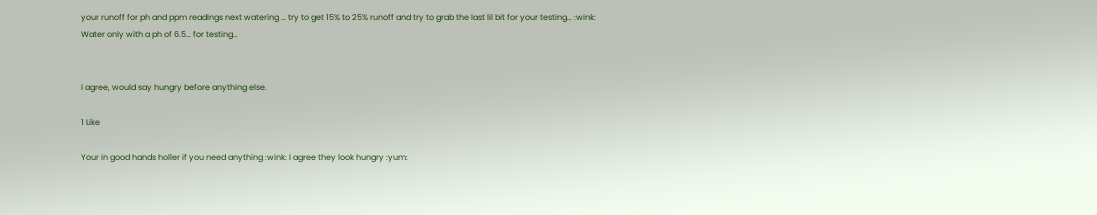your runoff for ph and ppm readings next watering … try to get 15% to 25% runoff and try to grab the last lil bit for your testing… :wink:
Water only with a ph of 6.5… for testing…


I agree, would say hungry before anything else.

1 Like

Your in good hands holler if you need anything :wink: I agree they look hungry :yum: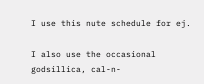I use this nute schedule for ej.

I also use the occasional godsillica, cal-n-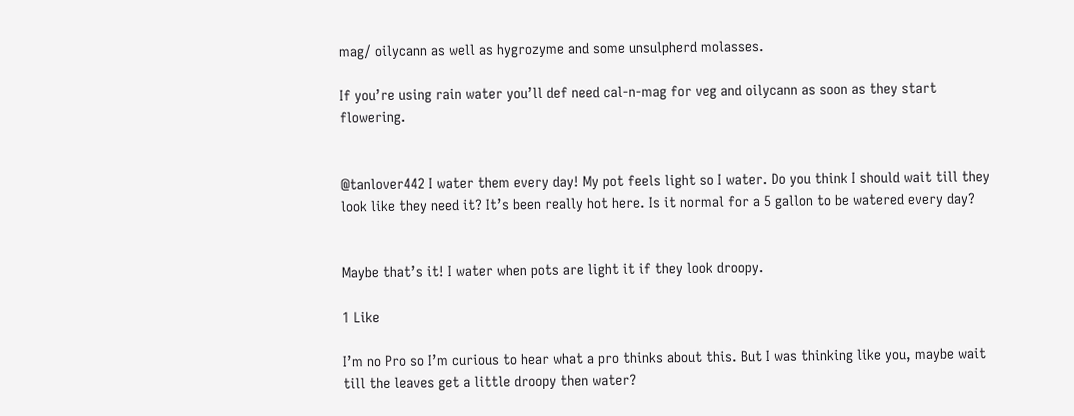mag/ oilycann as well as hygrozyme and some unsulpherd molasses.

If you’re using rain water you’ll def need cal-n-mag for veg and oilycann as soon as they start flowering.


@tanlover442 I water them every day! My pot feels light so I water. Do you think I should wait till they look like they need it? It’s been really hot here. Is it normal for a 5 gallon to be watered every day?


Maybe that’s it! I water when pots are light it if they look droopy.

1 Like

I’m no Pro so I’m curious to hear what a pro thinks about this. But I was thinking like you, maybe wait till the leaves get a little droopy then water?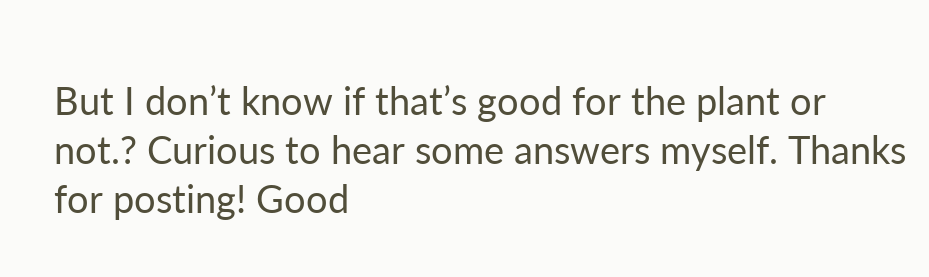But I don’t know if that’s good for the plant or not.? Curious to hear some answers myself. Thanks for posting! Good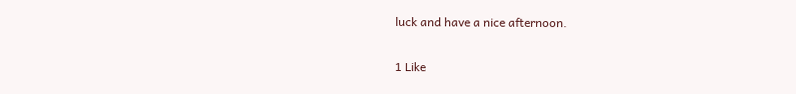luck and have a nice afternoon.

1 Like